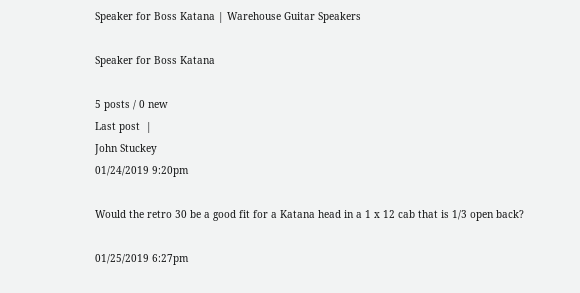Speaker for Boss Katana | Warehouse Guitar Speakers

Speaker for Boss Katana

5 posts / 0 new
Last post  |
John Stuckey
01/24/2019 9:20pm

Would the retro 30 be a good fit for a Katana head in a 1 x 12 cab that is 1/3 open back?

01/25/2019 6:27pm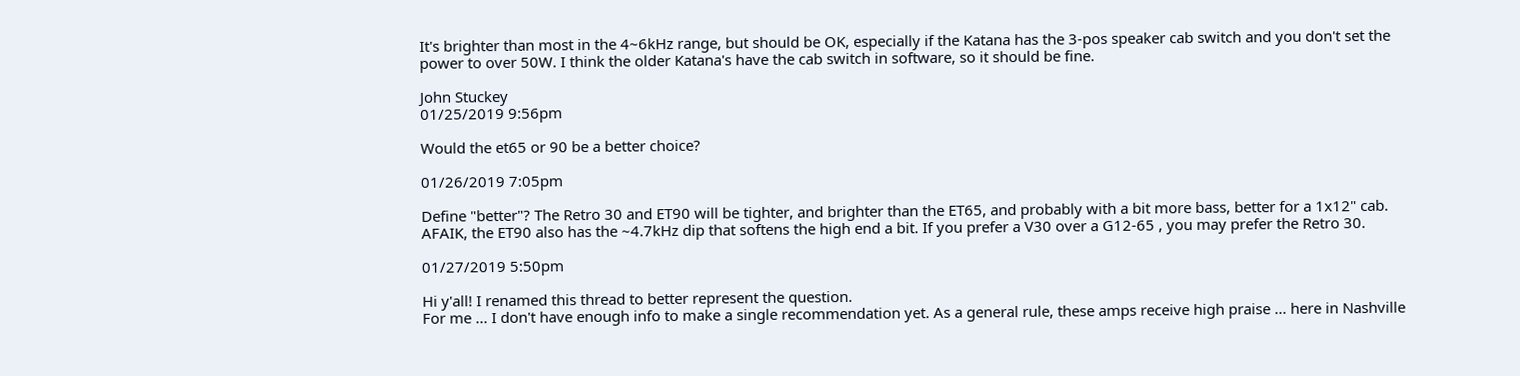It's brighter than most in the 4~6kHz range, but should be OK, especially if the Katana has the 3-pos speaker cab switch and you don't set the power to over 50W. I think the older Katana's have the cab switch in software, so it should be fine.

John Stuckey
01/25/2019 9:56pm

Would the et65 or 90 be a better choice?

01/26/2019 7:05pm

Define "better"? The Retro 30 and ET90 will be tighter, and brighter than the ET65, and probably with a bit more bass, better for a 1x12" cab. AFAIK, the ET90 also has the ~4.7kHz dip that softens the high end a bit. If you prefer a V30 over a G12-65 , you may prefer the Retro 30.

01/27/2019 5:50pm

Hi y'all! I renamed this thread to better represent the question.
For me ... I don't have enough info to make a single recommendation yet. As a general rule, these amps receive high praise ... here in Nashville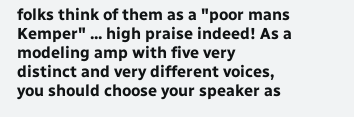folks think of them as a "poor mans Kemper" ... high praise indeed! As a modeling amp with five very distinct and very different voices, you should choose your speaker as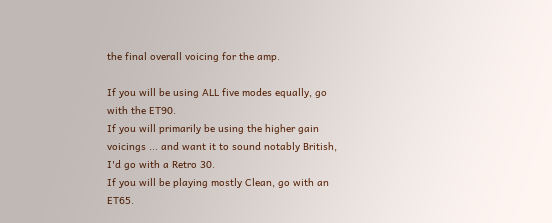the final overall voicing for the amp.

If you will be using ALL five modes equally, go with the ET90.
If you will primarily be using the higher gain voicings ... and want it to sound notably British, I'd go with a Retro 30.
If you will be playing mostly Clean, go with an ET65.